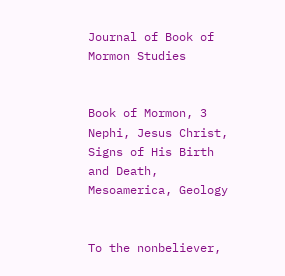Journal of Book of Mormon Studies


Book of Mormon, 3 Nephi, Jesus Christ, Signs of His Birth and Death, Mesoamerica, Geology


To the nonbeliever,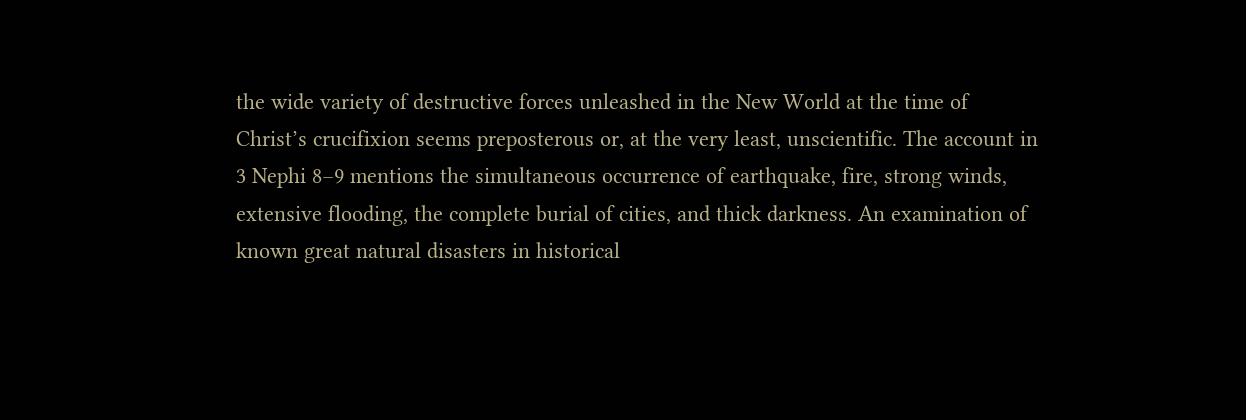the wide variety of destructive forces unleashed in the New World at the time of Christ’s crucifixion seems preposterous or, at the very least, unscientific. The account in 3 Nephi 8–9 mentions the simultaneous occurrence of earthquake, fire, strong winds, extensive flooding, the complete burial of cities, and thick darkness. An examination of known great natural disasters in historical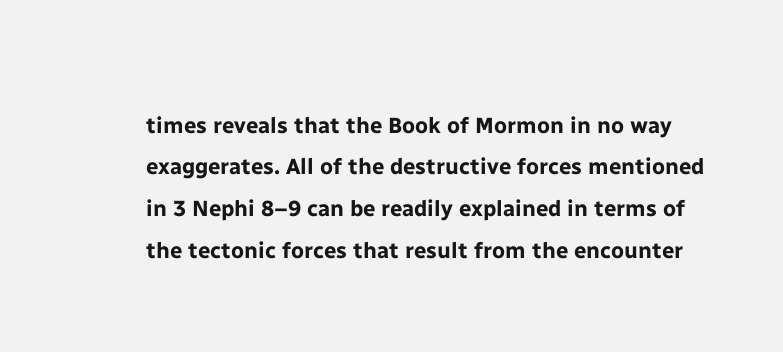times reveals that the Book of Mormon in no way exaggerates. All of the destructive forces mentioned in 3 Nephi 8–9 can be readily explained in terms of the tectonic forces that result from the encounter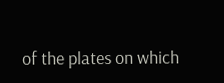of the plates on which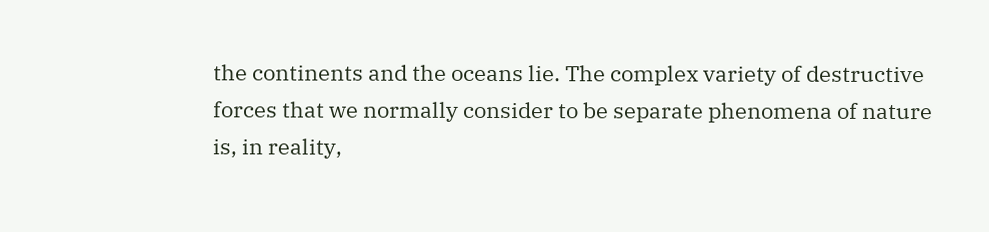the continents and the oceans lie. The complex variety of destructive forces that we normally consider to be separate phenomena of nature is, in reality,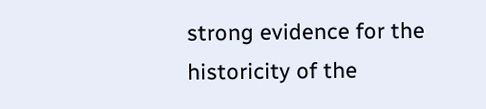strong evidence for the historicity of the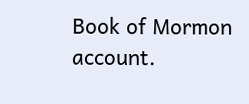Book of Mormon account.